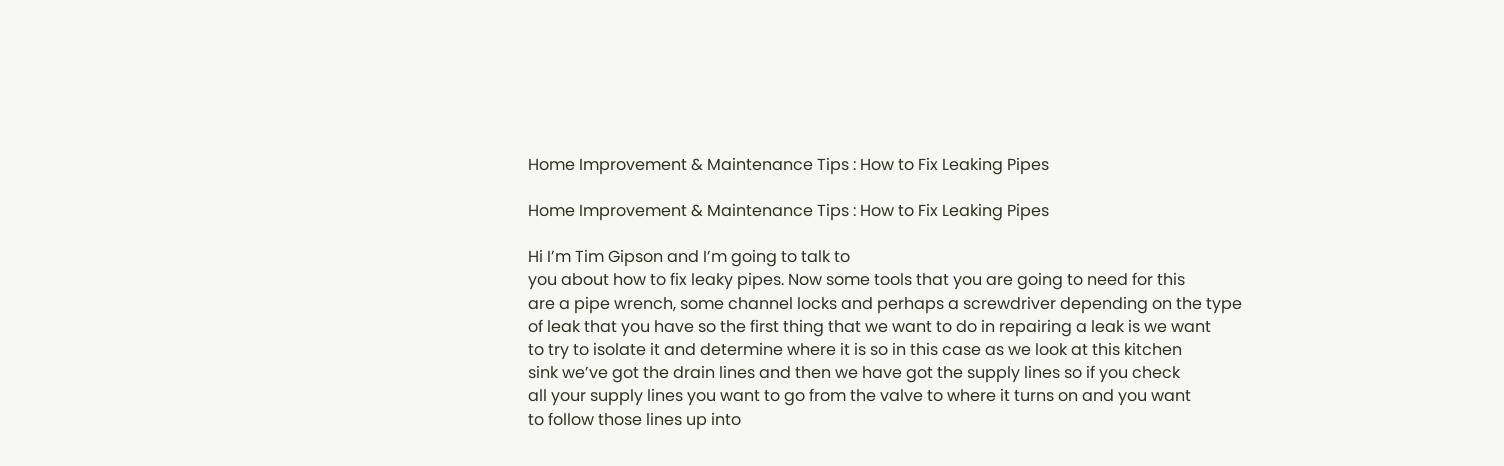Home Improvement & Maintenance Tips : How to Fix Leaking Pipes

Home Improvement & Maintenance Tips : How to Fix Leaking Pipes

Hi I’m Tim Gipson and I’m going to talk to
you about how to fix leaky pipes. Now some tools that you are going to need for this
are a pipe wrench, some channel locks and perhaps a screwdriver depending on the type
of leak that you have so the first thing that we want to do in repairing a leak is we want
to try to isolate it and determine where it is so in this case as we look at this kitchen
sink we’ve got the drain lines and then we have got the supply lines so if you check
all your supply lines you want to go from the valve to where it turns on and you want
to follow those lines up into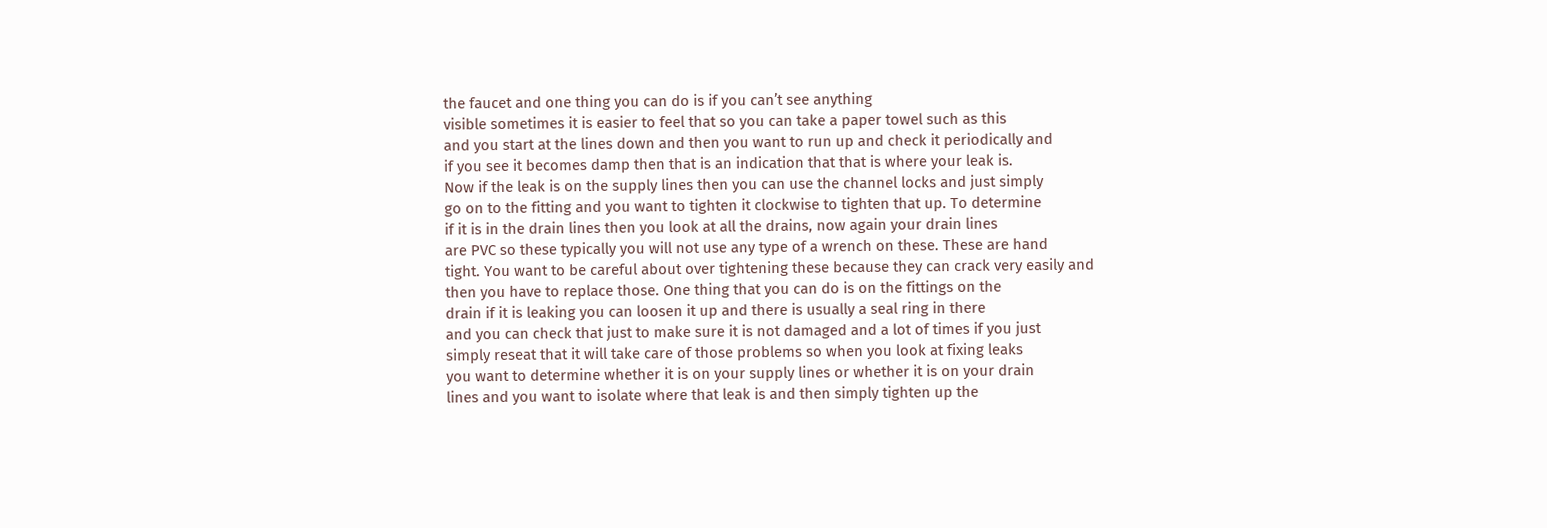the faucet and one thing you can do is if you can’t see anything
visible sometimes it is easier to feel that so you can take a paper towel such as this
and you start at the lines down and then you want to run up and check it periodically and
if you see it becomes damp then that is an indication that that is where your leak is.
Now if the leak is on the supply lines then you can use the channel locks and just simply
go on to the fitting and you want to tighten it clockwise to tighten that up. To determine
if it is in the drain lines then you look at all the drains, now again your drain lines
are PVC so these typically you will not use any type of a wrench on these. These are hand
tight. You want to be careful about over tightening these because they can crack very easily and
then you have to replace those. One thing that you can do is on the fittings on the
drain if it is leaking you can loosen it up and there is usually a seal ring in there
and you can check that just to make sure it is not damaged and a lot of times if you just
simply reseat that it will take care of those problems so when you look at fixing leaks
you want to determine whether it is on your supply lines or whether it is on your drain
lines and you want to isolate where that leak is and then simply tighten up the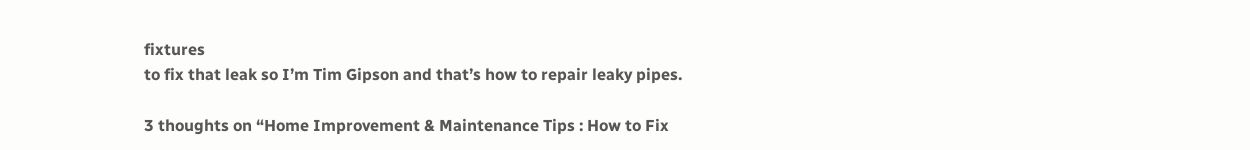fixtures
to fix that leak so I’m Tim Gipson and that’s how to repair leaky pipes.

3 thoughts on “Home Improvement & Maintenance Tips : How to Fix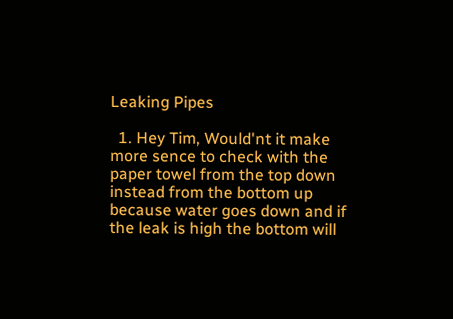Leaking Pipes

  1. Hey Tim, Would'nt it make more sence to check with the paper towel from the top down instead from the bottom up because water goes down and if the leak is high the bottom will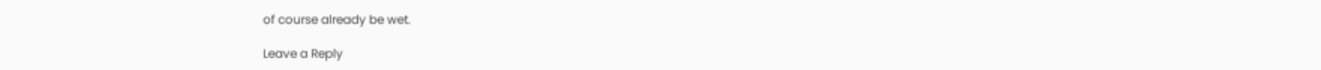of course already be wet.

Leave a Reply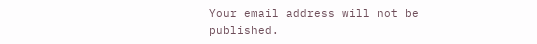Your email address will not be published.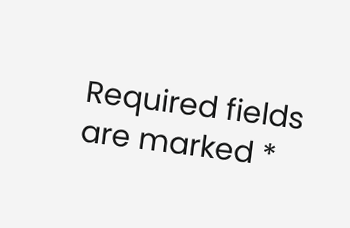Required fields are marked *